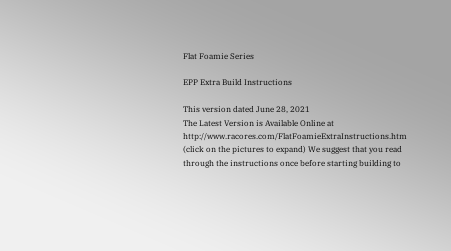Flat Foamie Series

EPP Extra Build Instructions

This version dated June 28, 2021
The Latest Version is Available Online at http://www.racores.com/FlatFoamieExtraInstructions.htm (click on the pictures to expand) We suggest that you read through the instructions once before starting building to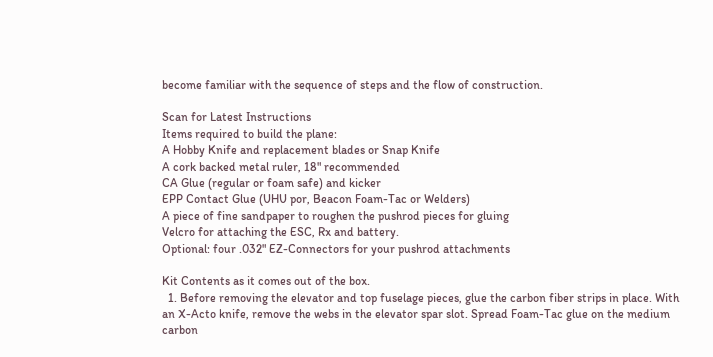become familiar with the sequence of steps and the flow of construction.

Scan for Latest Instructions
Items required to build the plane:
A Hobby Knife and replacement blades or Snap Knife
A cork backed metal ruler, 18" recommended
CA Glue (regular or foam safe) and kicker
EPP Contact Glue (UHU por, Beacon Foam-Tac or Welders)
A piece of fine sandpaper to roughen the pushrod pieces for gluing
Velcro for attaching the ESC, Rx and battery.
Optional: four .032" EZ-Connectors for your pushrod attachments

Kit Contents as it comes out of the box.
  1. Before removing the elevator and top fuselage pieces, glue the carbon fiber strips in place. With an X-Acto knife, remove the webs in the elevator spar slot. Spread Foam-Tac glue on the medium carbon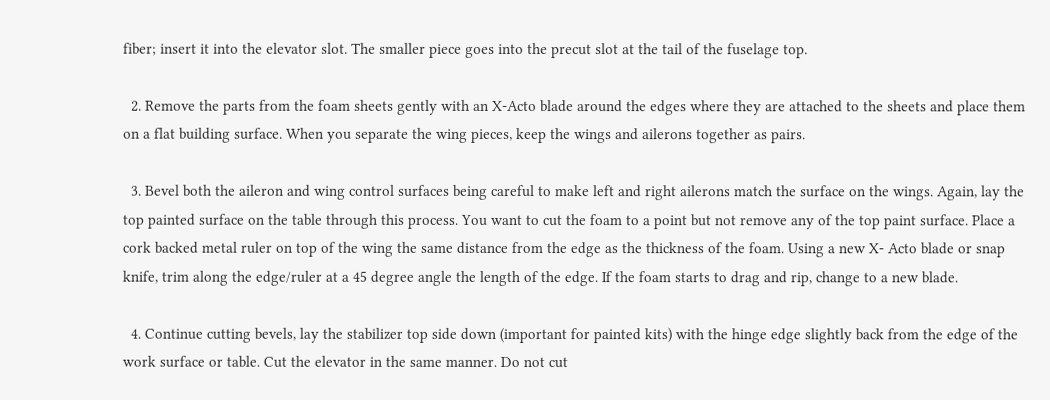fiber; insert it into the elevator slot. The smaller piece goes into the precut slot at the tail of the fuselage top.

  2. Remove the parts from the foam sheets gently with an X-Acto blade around the edges where they are attached to the sheets and place them on a flat building surface. When you separate the wing pieces, keep the wings and ailerons together as pairs.

  3. Bevel both the aileron and wing control surfaces being careful to make left and right ailerons match the surface on the wings. Again, lay the top painted surface on the table through this process. You want to cut the foam to a point but not remove any of the top paint surface. Place a cork backed metal ruler on top of the wing the same distance from the edge as the thickness of the foam. Using a new X- Acto blade or snap knife, trim along the edge/ruler at a 45 degree angle the length of the edge. If the foam starts to drag and rip, change to a new blade.

  4. Continue cutting bevels, lay the stabilizer top side down (important for painted kits) with the hinge edge slightly back from the edge of the work surface or table. Cut the elevator in the same manner. Do not cut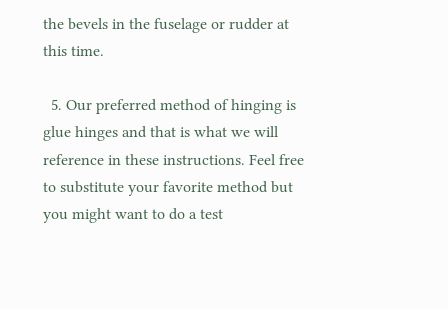the bevels in the fuselage or rudder at this time.

  5. Our preferred method of hinging is glue hinges and that is what we will reference in these instructions. Feel free to substitute your favorite method but you might want to do a test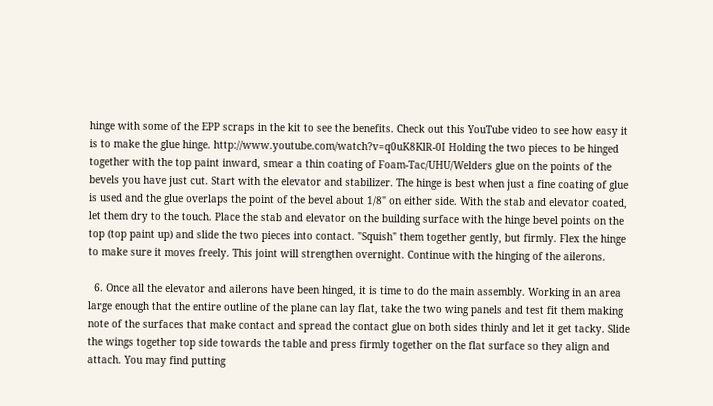hinge with some of the EPP scraps in the kit to see the benefits. Check out this YouTube video to see how easy it is to make the glue hinge. http://www.youtube.com/watch?v=q0uK8KlR-0I Holding the two pieces to be hinged together with the top paint inward, smear a thin coating of Foam-Tac/UHU/Welders glue on the points of the bevels you have just cut. Start with the elevator and stabilizer. The hinge is best when just a fine coating of glue is used and the glue overlaps the point of the bevel about 1/8" on either side. With the stab and elevator coated, let them dry to the touch. Place the stab and elevator on the building surface with the hinge bevel points on the top (top paint up) and slide the two pieces into contact. "Squish" them together gently, but firmly. Flex the hinge to make sure it moves freely. This joint will strengthen overnight. Continue with the hinging of the ailerons.

  6. Once all the elevator and ailerons have been hinged, it is time to do the main assembly. Working in an area large enough that the entire outline of the plane can lay flat, take the two wing panels and test fit them making note of the surfaces that make contact and spread the contact glue on both sides thinly and let it get tacky. Slide the wings together top side towards the table and press firmly together on the flat surface so they align and attach. You may find putting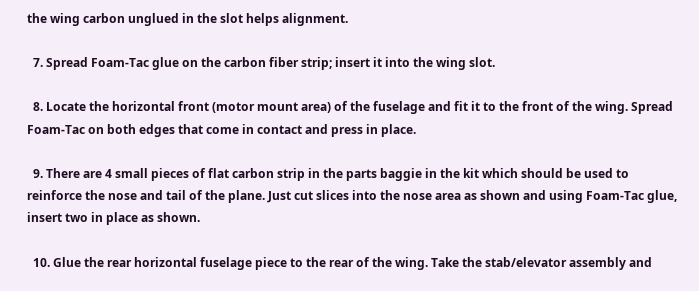the wing carbon unglued in the slot helps alignment.

  7. Spread Foam-Tac glue on the carbon fiber strip; insert it into the wing slot.

  8. Locate the horizontal front (motor mount area) of the fuselage and fit it to the front of the wing. Spread Foam-Tac on both edges that come in contact and press in place.

  9. There are 4 small pieces of flat carbon strip in the parts baggie in the kit which should be used to reinforce the nose and tail of the plane. Just cut slices into the nose area as shown and using Foam-Tac glue, insert two in place as shown.

  10. Glue the rear horizontal fuselage piece to the rear of the wing. Take the stab/elevator assembly and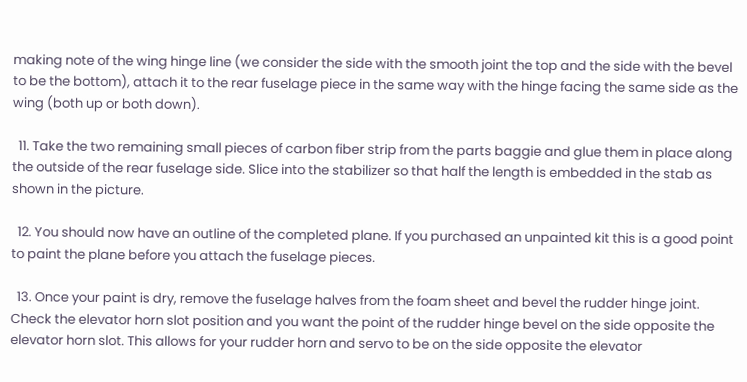making note of the wing hinge line (we consider the side with the smooth joint the top and the side with the bevel to be the bottom), attach it to the rear fuselage piece in the same way with the hinge facing the same side as the wing (both up or both down).

  11. Take the two remaining small pieces of carbon fiber strip from the parts baggie and glue them in place along the outside of the rear fuselage side. Slice into the stabilizer so that half the length is embedded in the stab as shown in the picture.

  12. You should now have an outline of the completed plane. If you purchased an unpainted kit this is a good point to paint the plane before you attach the fuselage pieces.

  13. Once your paint is dry, remove the fuselage halves from the foam sheet and bevel the rudder hinge joint. Check the elevator horn slot position and you want the point of the rudder hinge bevel on the side opposite the elevator horn slot. This allows for your rudder horn and servo to be on the side opposite the elevator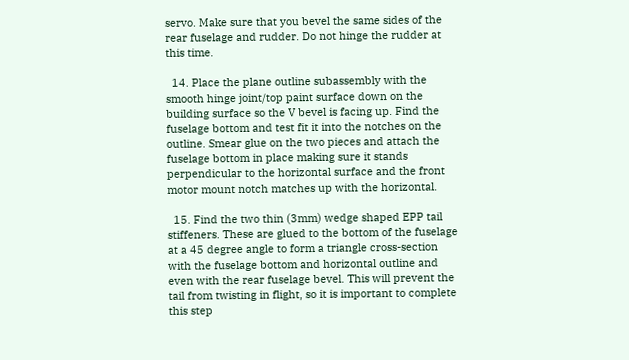servo. Make sure that you bevel the same sides of the rear fuselage and rudder. Do not hinge the rudder at this time.

  14. Place the plane outline subassembly with the smooth hinge joint/top paint surface down on the building surface so the V bevel is facing up. Find the fuselage bottom and test fit it into the notches on the outline. Smear glue on the two pieces and attach the fuselage bottom in place making sure it stands perpendicular to the horizontal surface and the front motor mount notch matches up with the horizontal.

  15. Find the two thin (3mm) wedge shaped EPP tail stiffeners. These are glued to the bottom of the fuselage at a 45 degree angle to form a triangle cross-section with the fuselage bottom and horizontal outline and even with the rear fuselage bevel. This will prevent the tail from twisting in flight, so it is important to complete this step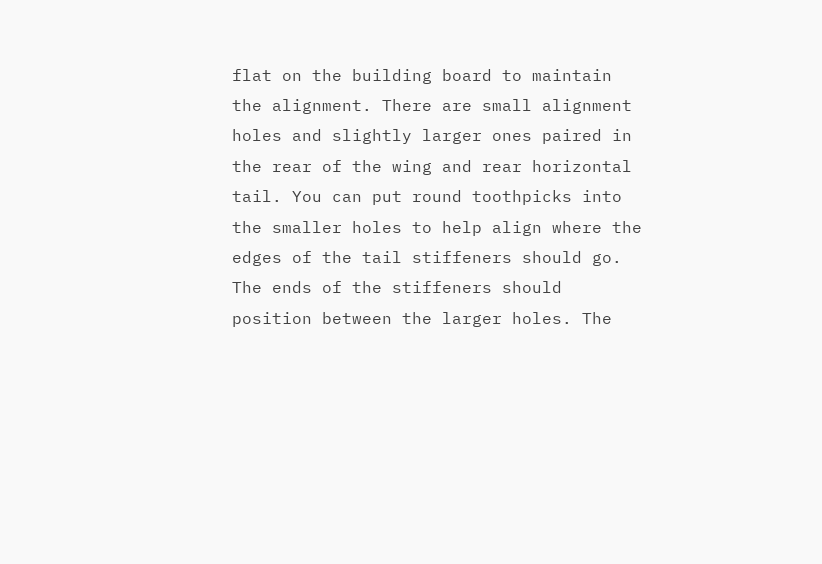flat on the building board to maintain the alignment. There are small alignment holes and slightly larger ones paired in the rear of the wing and rear horizontal tail. You can put round toothpicks into the smaller holes to help align where the edges of the tail stiffeners should go. The ends of the stiffeners should position between the larger holes. The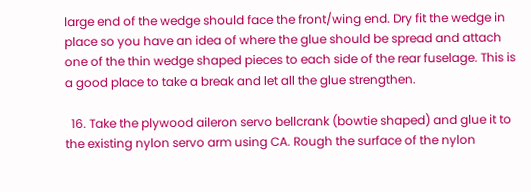large end of the wedge should face the front/wing end. Dry fit the wedge in place so you have an idea of where the glue should be spread and attach one of the thin wedge shaped pieces to each side of the rear fuselage. This is a good place to take a break and let all the glue strengthen.

  16. Take the plywood aileron servo bellcrank (bowtie shaped) and glue it to the existing nylon servo arm using CA. Rough the surface of the nylon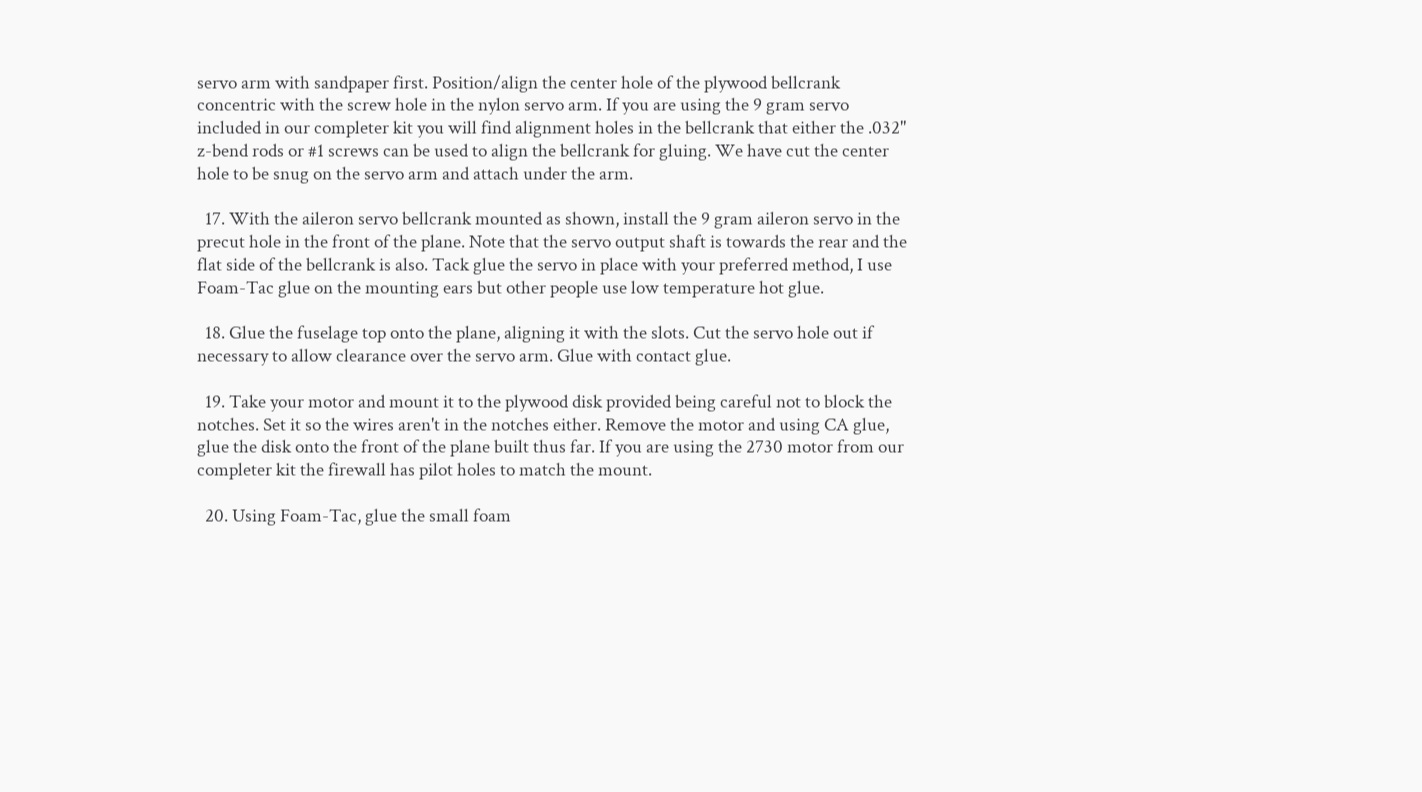servo arm with sandpaper first. Position/align the center hole of the plywood bellcrank concentric with the screw hole in the nylon servo arm. If you are using the 9 gram servo included in our completer kit you will find alignment holes in the bellcrank that either the .032" z-bend rods or #1 screws can be used to align the bellcrank for gluing. We have cut the center hole to be snug on the servo arm and attach under the arm.

  17. With the aileron servo bellcrank mounted as shown, install the 9 gram aileron servo in the precut hole in the front of the plane. Note that the servo output shaft is towards the rear and the flat side of the bellcrank is also. Tack glue the servo in place with your preferred method, I use Foam-Tac glue on the mounting ears but other people use low temperature hot glue.

  18. Glue the fuselage top onto the plane, aligning it with the slots. Cut the servo hole out if necessary to allow clearance over the servo arm. Glue with contact glue.

  19. Take your motor and mount it to the plywood disk provided being careful not to block the notches. Set it so the wires aren't in the notches either. Remove the motor and using CA glue, glue the disk onto the front of the plane built thus far. If you are using the 2730 motor from our completer kit the firewall has pilot holes to match the mount.

  20. Using Foam-Tac, glue the small foam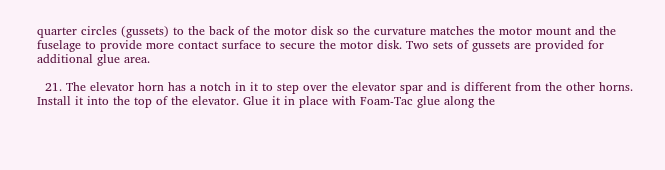quarter circles (gussets) to the back of the motor disk so the curvature matches the motor mount and the fuselage to provide more contact surface to secure the motor disk. Two sets of gussets are provided for additional glue area.

  21. The elevator horn has a notch in it to step over the elevator spar and is different from the other horns. Install it into the top of the elevator. Glue it in place with Foam-Tac glue along the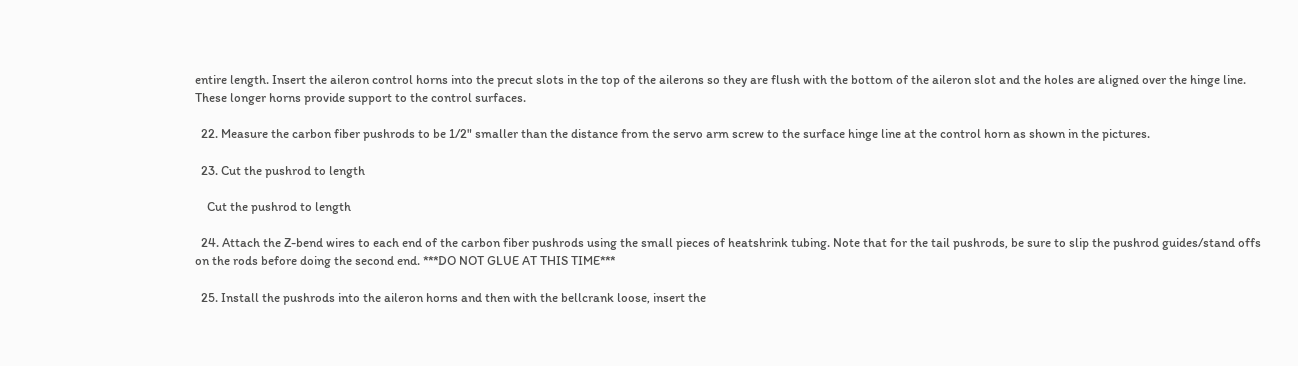entire length. Insert the aileron control horns into the precut slots in the top of the ailerons so they are flush with the bottom of the aileron slot and the holes are aligned over the hinge line. These longer horns provide support to the control surfaces.

  22. Measure the carbon fiber pushrods to be 1/2" smaller than the distance from the servo arm screw to the surface hinge line at the control horn as shown in the pictures.

  23. Cut the pushrod to length

    Cut the pushrod to length

  24. Attach the Z-bend wires to each end of the carbon fiber pushrods using the small pieces of heatshrink tubing. Note that for the tail pushrods, be sure to slip the pushrod guides/stand offs on the rods before doing the second end. ***DO NOT GLUE AT THIS TIME***

  25. Install the pushrods into the aileron horns and then with the bellcrank loose, insert the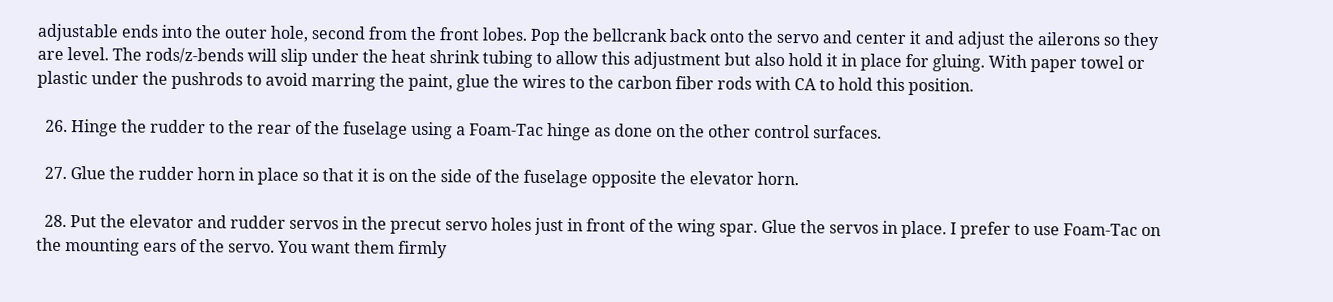adjustable ends into the outer hole, second from the front lobes. Pop the bellcrank back onto the servo and center it and adjust the ailerons so they are level. The rods/z-bends will slip under the heat shrink tubing to allow this adjustment but also hold it in place for gluing. With paper towel or plastic under the pushrods to avoid marring the paint, glue the wires to the carbon fiber rods with CA to hold this position.

  26. Hinge the rudder to the rear of the fuselage using a Foam-Tac hinge as done on the other control surfaces.

  27. Glue the rudder horn in place so that it is on the side of the fuselage opposite the elevator horn.

  28. Put the elevator and rudder servos in the precut servo holes just in front of the wing spar. Glue the servos in place. I prefer to use Foam-Tac on the mounting ears of the servo. You want them firmly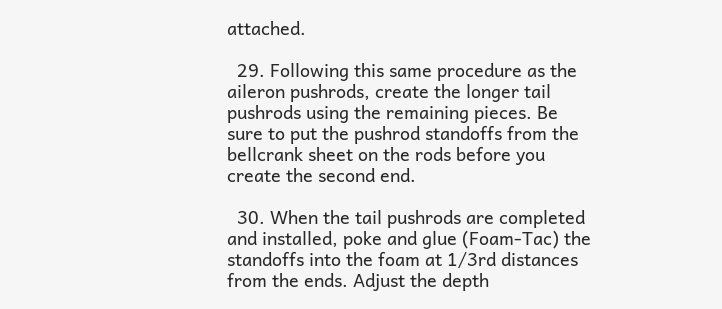attached.

  29. Following this same procedure as the aileron pushrods, create the longer tail pushrods using the remaining pieces. Be sure to put the pushrod standoffs from the bellcrank sheet on the rods before you create the second end.

  30. When the tail pushrods are completed and installed, poke and glue (Foam-Tac) the standoffs into the foam at 1/3rd distances from the ends. Adjust the depth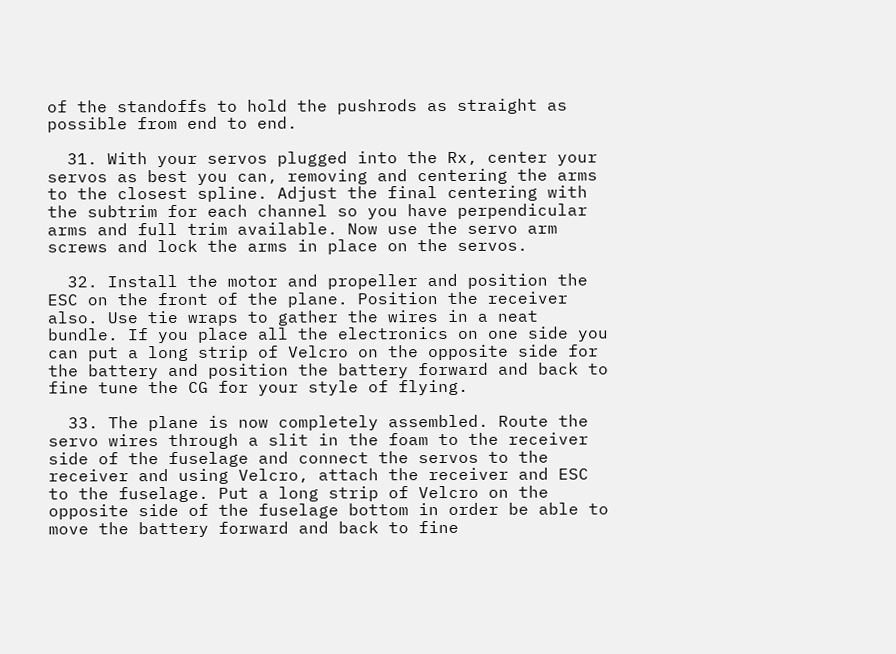of the standoffs to hold the pushrods as straight as possible from end to end.

  31. With your servos plugged into the Rx, center your servos as best you can, removing and centering the arms to the closest spline. Adjust the final centering with the subtrim for each channel so you have perpendicular arms and full trim available. Now use the servo arm screws and lock the arms in place on the servos.

  32. Install the motor and propeller and position the ESC on the front of the plane. Position the receiver also. Use tie wraps to gather the wires in a neat bundle. If you place all the electronics on one side you can put a long strip of Velcro on the opposite side for the battery and position the battery forward and back to fine tune the CG for your style of flying.

  33. The plane is now completely assembled. Route the servo wires through a slit in the foam to the receiver side of the fuselage and connect the servos to the receiver and using Velcro, attach the receiver and ESC to the fuselage. Put a long strip of Velcro on the opposite side of the fuselage bottom in order be able to move the battery forward and back to fine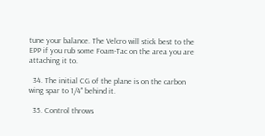tune your balance. The Velcro will stick best to the EPP if you rub some Foam-Tac on the area you are attaching it to.

  34. The initial CG of the plane is on the carbon wing spar to 1/4" behind it.

  35. Control throws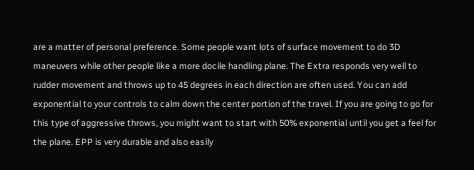are a matter of personal preference. Some people want lots of surface movement to do 3D maneuvers while other people like a more docile handling plane. The Extra responds very well to rudder movement and throws up to 45 degrees in each direction are often used. You can add exponential to your controls to calm down the center portion of the travel. If you are going to go for this type of aggressive throws, you might want to start with 50% exponential until you get a feel for the plane. EPP is very durable and also easily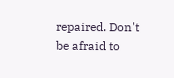repaired. Don't be afraid to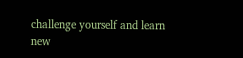challenge yourself and learn new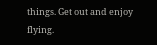things. Get out and enjoy flying.